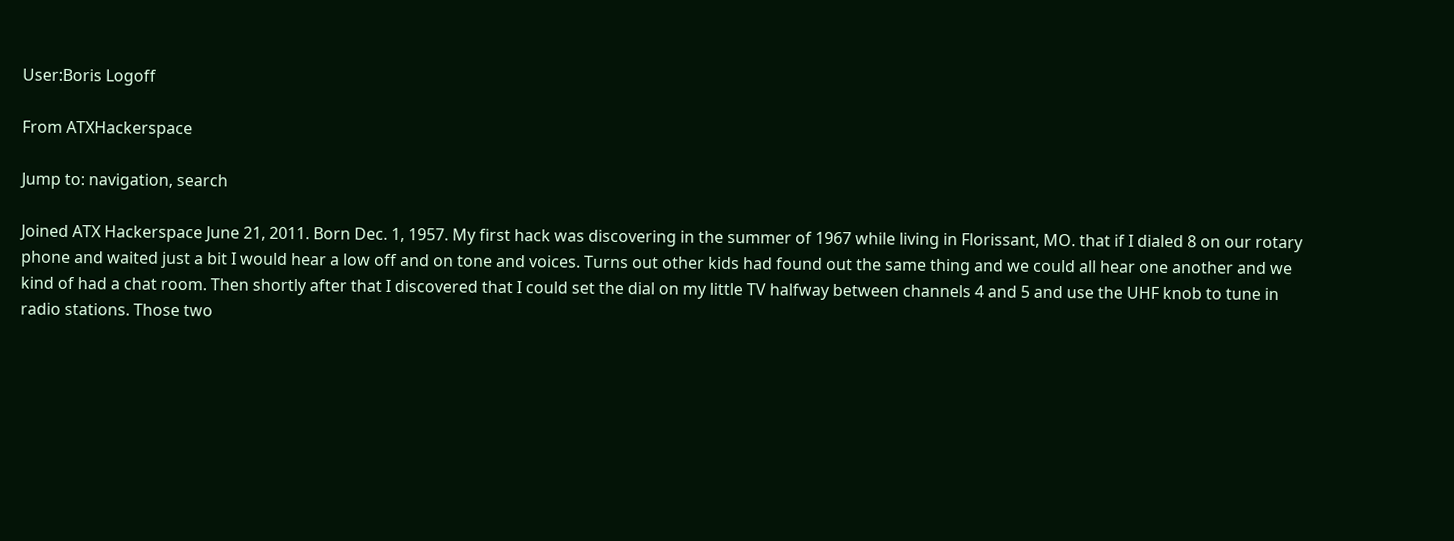User:Boris Logoff

From ATXHackerspace

Jump to: navigation, search

Joined ATX Hackerspace June 21, 2011. Born Dec. 1, 1957. My first hack was discovering in the summer of 1967 while living in Florissant, MO. that if I dialed 8 on our rotary phone and waited just a bit I would hear a low off and on tone and voices. Turns out other kids had found out the same thing and we could all hear one another and we kind of had a chat room. Then shortly after that I discovered that I could set the dial on my little TV halfway between channels 4 and 5 and use the UHF knob to tune in radio stations. Those two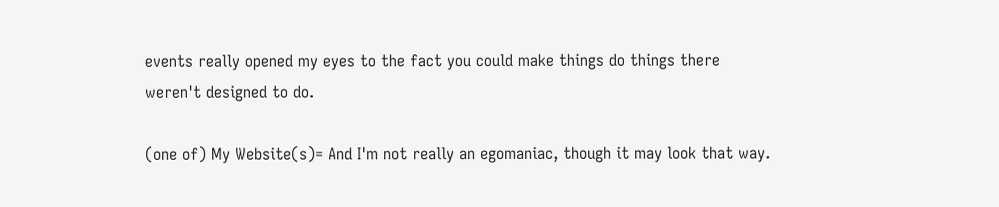events really opened my eyes to the fact you could make things do things there weren't designed to do.

(one of) My Website(s)= And I'm not really an egomaniac, though it may look that way.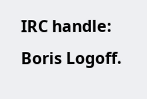IRC handle: Boris Logoff.